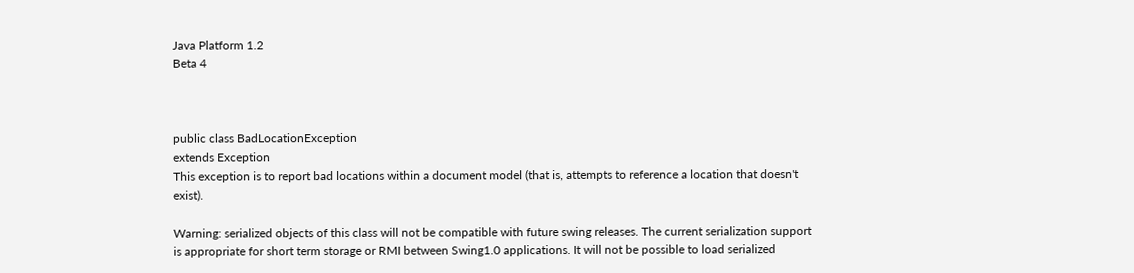Java Platform 1.2
Beta 4



public class BadLocationException
extends Exception
This exception is to report bad locations within a document model (that is, attempts to reference a location that doesn't exist).

Warning: serialized objects of this class will not be compatible with future swing releases. The current serialization support is appropriate for short term storage or RMI between Swing1.0 applications. It will not be possible to load serialized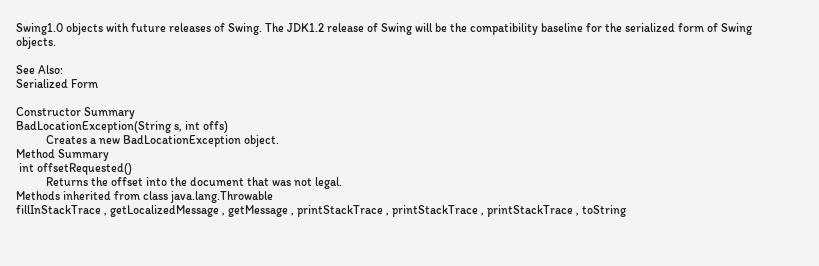Swing1.0 objects with future releases of Swing. The JDK1.2 release of Swing will be the compatibility baseline for the serialized form of Swing objects.

See Also:
Serialized Form

Constructor Summary
BadLocationException(String s, int offs)
          Creates a new BadLocationException object.
Method Summary
 int offsetRequested()
          Returns the offset into the document that was not legal.
Methods inherited from class java.lang.Throwable
fillInStackTrace , getLocalizedMessage , getMessage , printStackTrace , printStackTrace , printStackTrace , toString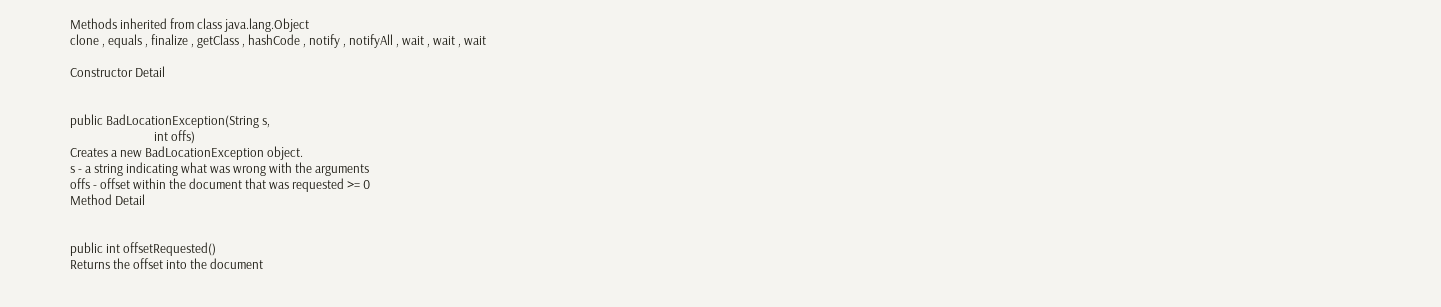Methods inherited from class java.lang.Object
clone , equals , finalize , getClass , hashCode , notify , notifyAll , wait , wait , wait

Constructor Detail


public BadLocationException(String s,
                            int offs)
Creates a new BadLocationException object.
s - a string indicating what was wrong with the arguments
offs - offset within the document that was requested >= 0
Method Detail


public int offsetRequested()
Returns the offset into the document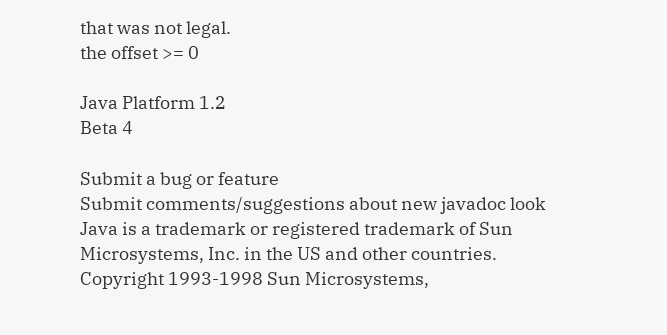that was not legal.
the offset >= 0

Java Platform 1.2
Beta 4

Submit a bug or feature
Submit comments/suggestions about new javadoc look
Java is a trademark or registered trademark of Sun Microsystems, Inc. in the US and other countries.
Copyright 1993-1998 Sun Microsystems,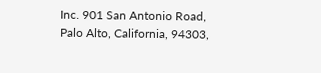Inc. 901 San Antonio Road,
Palo Alto, California, 94303,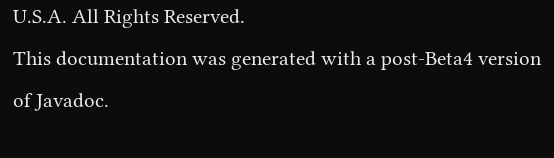U.S.A. All Rights Reserved.
This documentation was generated with a post-Beta4 version of Javadoc.